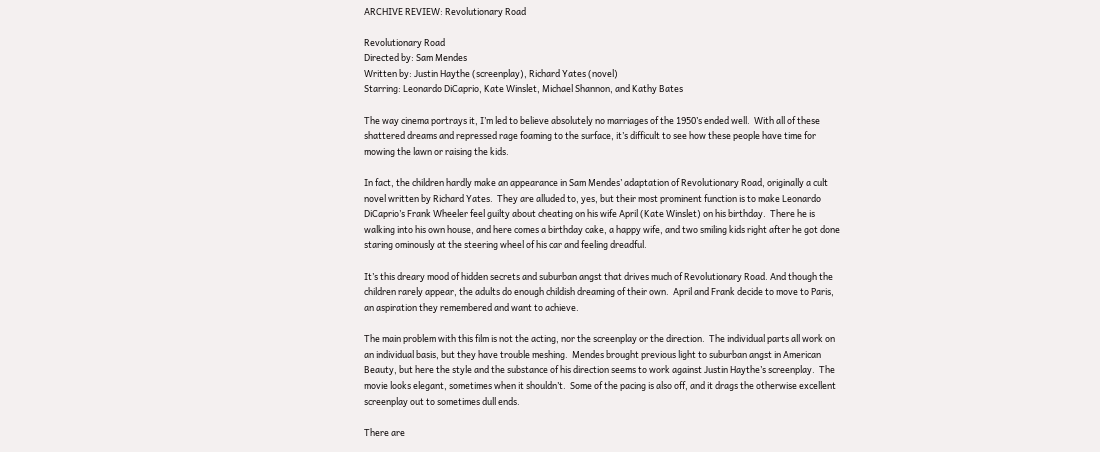ARCHIVE REVIEW: Revolutionary Road

Revolutionary Road
Directed by: Sam Mendes
Written by: Justin Haythe (screenplay), Richard Yates (novel)
Starring: Leonardo DiCaprio, Kate Winslet, Michael Shannon, and Kathy Bates

The way cinema portrays it, I’m led to believe absolutely no marriages of the 1950’s ended well.  With all of these shattered dreams and repressed rage foaming to the surface, it’s difficult to see how these people have time for mowing the lawn or raising the kids.

In fact, the children hardly make an appearance in Sam Mendes’ adaptation of Revolutionary Road, originally a cult novel written by Richard Yates.  They are alluded to, yes, but their most prominent function is to make Leonardo DiCaprio’s Frank Wheeler feel guilty about cheating on his wife April (Kate Winslet) on his birthday.  There he is walking into his own house, and here comes a birthday cake, a happy wife, and two smiling kids right after he got done staring ominously at the steering wheel of his car and feeling dreadful.

It’s this dreary mood of hidden secrets and suburban angst that drives much of Revolutionary Road. And though the children rarely appear, the adults do enough childish dreaming of their own.  April and Frank decide to move to Paris, an aspiration they remembered and want to achieve.

The main problem with this film is not the acting, nor the screenplay or the direction.  The individual parts all work on an individual basis, but they have trouble meshing.  Mendes brought previous light to suburban angst in American Beauty, but here the style and the substance of his direction seems to work against Justin Haythe’s screenplay.  The movie looks elegant, sometimes when it shouldn’t.  Some of the pacing is also off, and it drags the otherwise excellent screenplay out to sometimes dull ends.

There are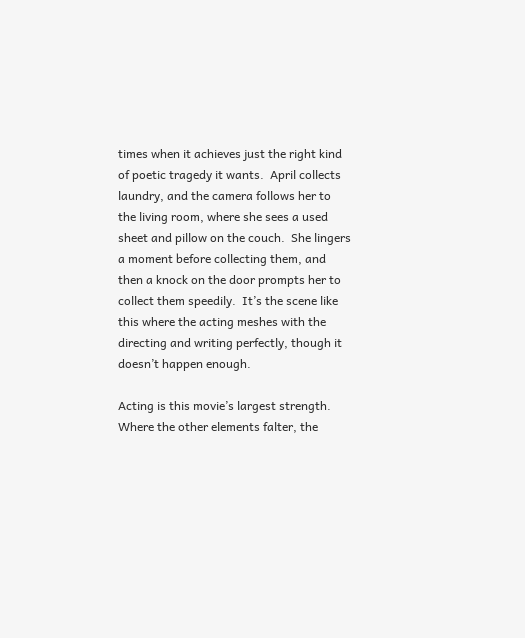times when it achieves just the right kind of poetic tragedy it wants.  April collects laundry, and the camera follows her to the living room, where she sees a used sheet and pillow on the couch.  She lingers a moment before collecting them, and then a knock on the door prompts her to collect them speedily.  It’s the scene like this where the acting meshes with the directing and writing perfectly, though it doesn’t happen enough.

Acting is this movie’s largest strength.  Where the other elements falter, the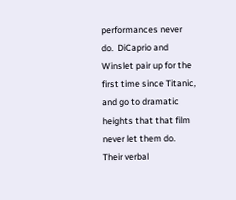performances never do.  DiCaprio and Winslet pair up for the first time since Titanic, and go to dramatic heights that that film never let them do.  Their verbal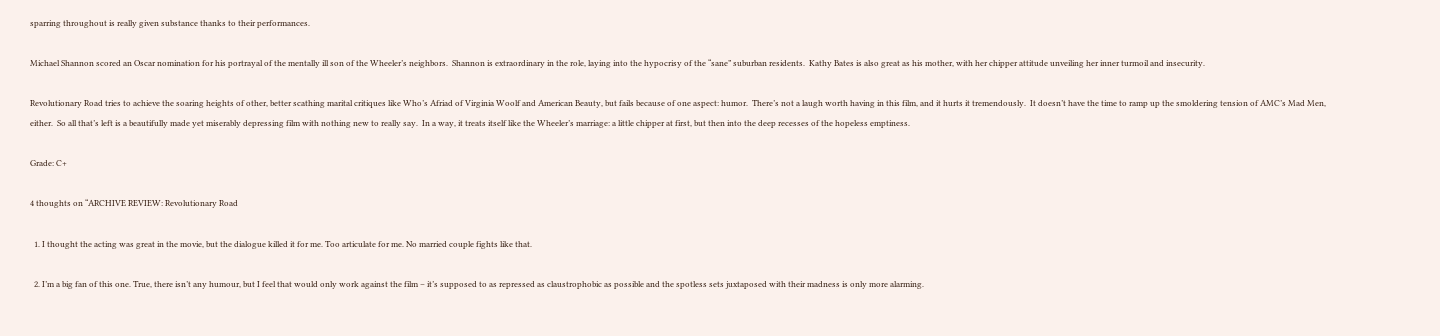sparring throughout is really given substance thanks to their performances.

Michael Shannon scored an Oscar nomination for his portrayal of the mentally ill son of the Wheeler’s neighbors.  Shannon is extraordinary in the role, laying into the hypocrisy of the “sane” suburban residents.  Kathy Bates is also great as his mother, with her chipper attitude unveiling her inner turmoil and insecurity.

Revolutionary Road tries to achieve the soaring heights of other, better scathing marital critiques like Who’s Afriad of Virginia Woolf and American Beauty, but fails because of one aspect: humor.  There’s not a laugh worth having in this film, and it hurts it tremendously.  It doesn’t have the time to ramp up the smoldering tension of AMC’s Mad Men, either.  So all that’s left is a beautifully made yet miserably depressing film with nothing new to really say.  In a way, it treats itself like the Wheeler’s marriage: a little chipper at first, but then into the deep recesses of the hopeless emptiness.

Grade: C+

4 thoughts on “ARCHIVE REVIEW: Revolutionary Road

  1. I thought the acting was great in the movie, but the dialogue killed it for me. Too articulate for me. No married couple fights like that.

  2. I’m a big fan of this one. True, there isn’t any humour, but I feel that would only work against the film – it’s supposed to as repressed as claustrophobic as possible and the spotless sets juxtaposed with their madness is only more alarming.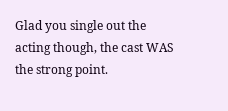Glad you single out the acting though, the cast WAS the strong point.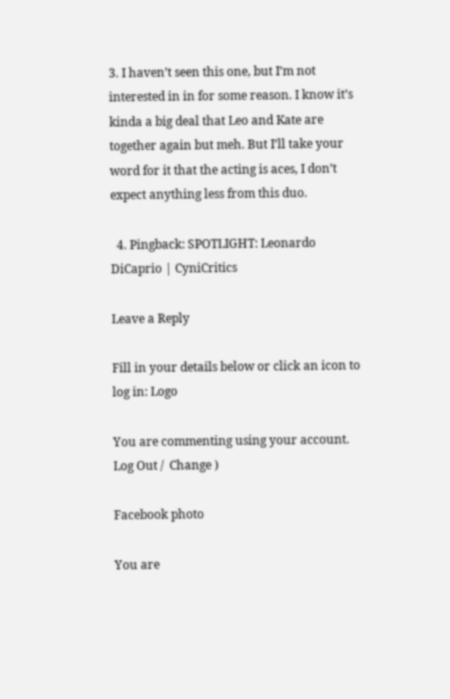3. I haven’t seen this one, but I’m not interested in in for some reason. I know it’s kinda a big deal that Leo and Kate are together again but meh. But I’ll take your word for it that the acting is aces, I don’t expect anything less from this duo.

  4. Pingback: SPOTLIGHT: Leonardo DiCaprio | CyniCritics

Leave a Reply

Fill in your details below or click an icon to log in: Logo

You are commenting using your account. Log Out /  Change )

Facebook photo

You are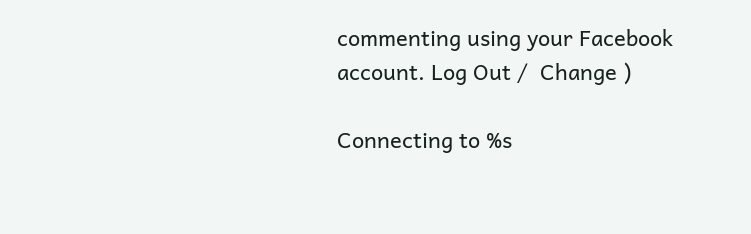commenting using your Facebook account. Log Out /  Change )

Connecting to %s